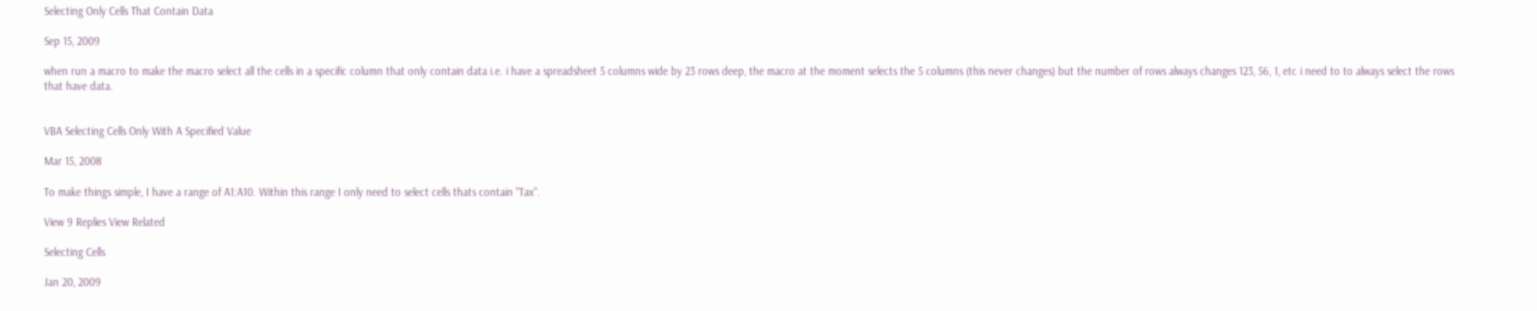Selecting Only Cells That Contain Data

Sep 15, 2009

when run a macro to make the macro select all the cells in a specific column that only contain data i.e. i have a spreadsheet 5 columns wide by 23 rows deep, the macro at the moment selects the 5 columns (this never changes) but the number of rows always changes 123, 56, 1, etc i need to to always select the rows that have data.


VBA Selecting Cells Only With A Specified Value

Mar 15, 2008

To make things simple, I have a range of A1:A10. Within this range I only need to select cells thats contain "Tax".

View 9 Replies View Related

Selecting Cells

Jan 20, 2009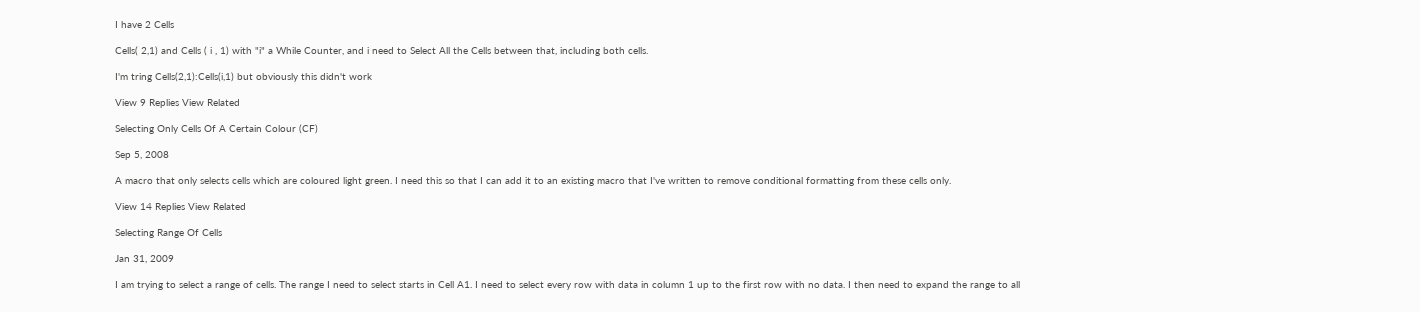I have 2 Cells

Cells( 2,1) and Cells ( i , 1) with "i" a While Counter, and i need to Select All the Cells between that, including both cells.

I'm tring Cells(2,1):Cells(i,1) but obviously this didn't work

View 9 Replies View Related

Selecting Only Cells Of A Certain Colour (CF)

Sep 5, 2008

A macro that only selects cells which are coloured light green. I need this so that I can add it to an existing macro that I've written to remove conditional formatting from these cells only.

View 14 Replies View Related

Selecting Range Of Cells

Jan 31, 2009

I am trying to select a range of cells. The range I need to select starts in Cell A1. I need to select every row with data in column 1 up to the first row with no data. I then need to expand the range to all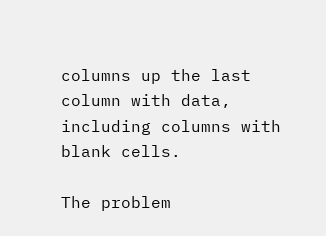columns up the last column with data, including columns with blank cells.

The problem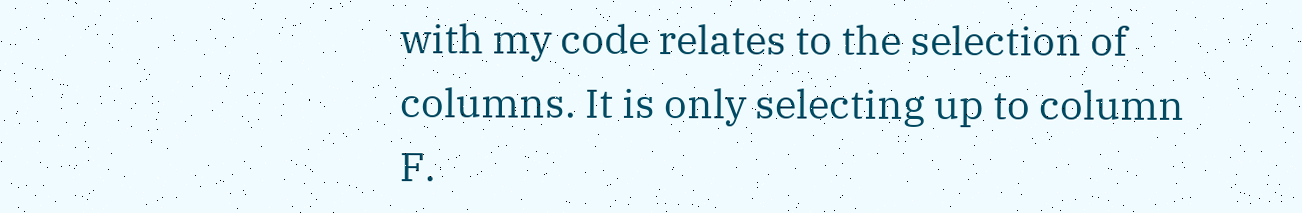with my code relates to the selection of columns. It is only selecting up to column F.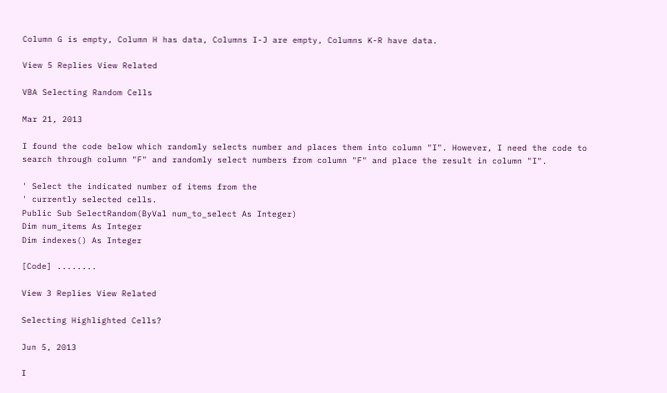Column G is empty, Column H has data, Columns I-J are empty, Columns K-R have data.

View 5 Replies View Related

VBA Selecting Random Cells

Mar 21, 2013

I found the code below which randomly selects number and places them into column "I". However, I need the code to search through column "F" and randomly select numbers from column "F" and place the result in column "I".

' Select the indicated number of items from the
' currently selected cells.
Public Sub SelectRandom(ByVal num_to_select As Integer)
Dim num_items As Integer
Dim indexes() As Integer

[Code] ........

View 3 Replies View Related

Selecting Highlighted Cells?

Jun 5, 2013

I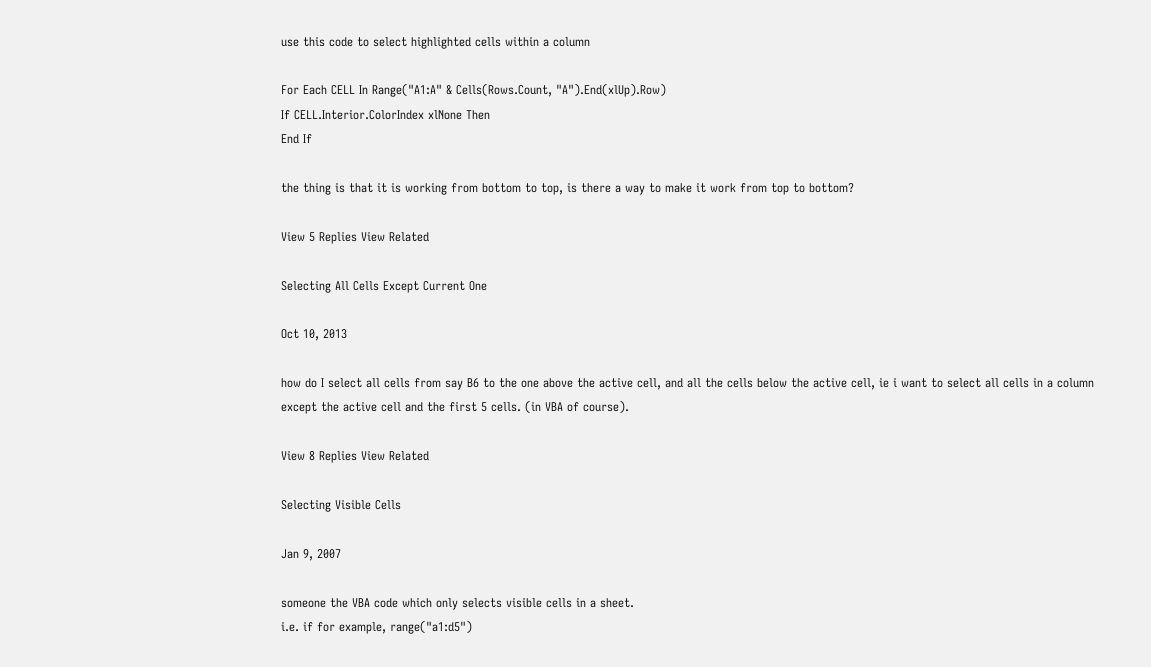use this code to select highlighted cells within a column

For Each CELL In Range("A1:A" & Cells(Rows.Count, "A").End(xlUp).Row)
If CELL.Interior.ColorIndex xlNone Then
End If

the thing is that it is working from bottom to top, is there a way to make it work from top to bottom?

View 5 Replies View Related

Selecting All Cells Except Current One

Oct 10, 2013

how do I select all cells from say B6 to the one above the active cell, and all the cells below the active cell, ie i want to select all cells in a column except the active cell and the first 5 cells. (in VBA of course).

View 8 Replies View Related

Selecting Visible Cells

Jan 9, 2007

someone the VBA code which only selects visible cells in a sheet.
i.e. if for example, range("a1:d5")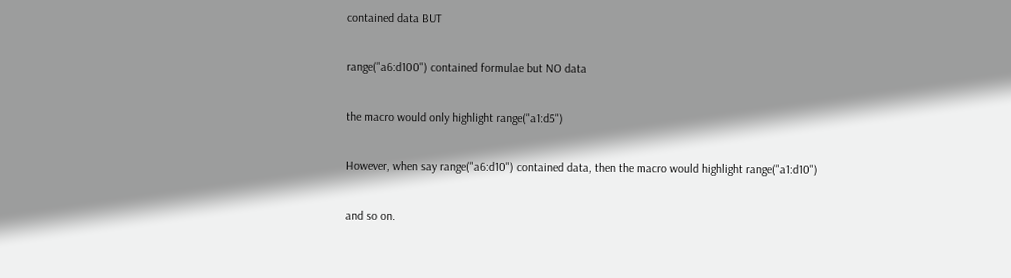contained data BUT

range("a6:d100") contained formulae but NO data

the macro would only highlight range("a1:d5")

However, when say range("a6:d10") contained data, then the macro would highlight range("a1:d10")

and so on.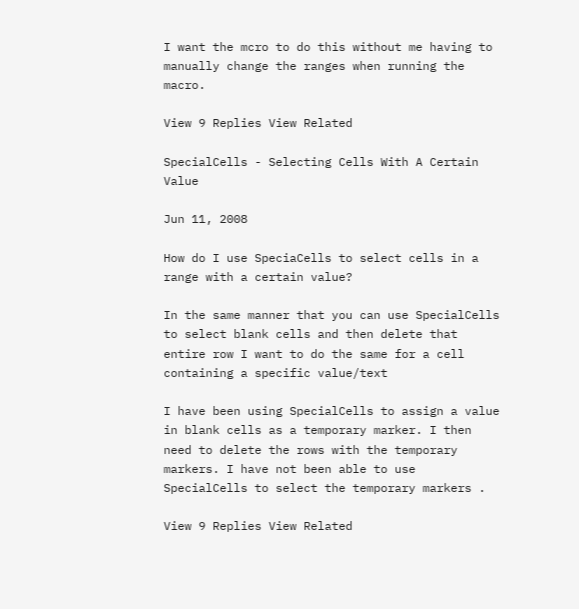I want the mcro to do this without me having to manually change the ranges when running the macro.

View 9 Replies View Related

SpecialCells - Selecting Cells With A Certain Value

Jun 11, 2008

How do I use SpeciaCells to select cells in a range with a certain value?

In the same manner that you can use SpecialCells to select blank cells and then delete that entire row I want to do the same for a cell containing a specific value/text

I have been using SpecialCells to assign a value in blank cells as a temporary marker. I then need to delete the rows with the temporary markers. I have not been able to use SpecialCells to select the temporary markers .

View 9 Replies View Related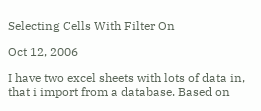Selecting Cells With Filter On

Oct 12, 2006

I have two excel sheets with lots of data in, that i import from a database. Based on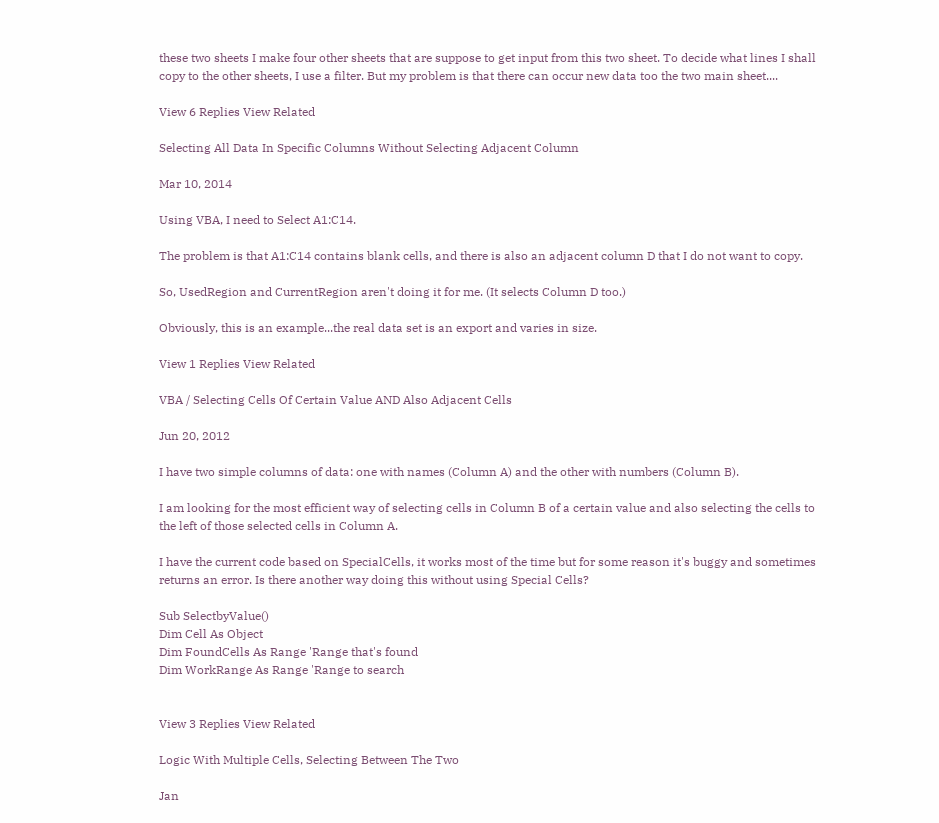these two sheets I make four other sheets that are suppose to get input from this two sheet. To decide what lines I shall copy to the other sheets, I use a filter. But my problem is that there can occur new data too the two main sheet....

View 6 Replies View Related

Selecting All Data In Specific Columns Without Selecting Adjacent Column

Mar 10, 2014

Using VBA, I need to Select A1:C14.

The problem is that A1:C14 contains blank cells, and there is also an adjacent column D that I do not want to copy.

So, UsedRegion and CurrentRegion aren't doing it for me. (It selects Column D too.)

Obviously, this is an example...the real data set is an export and varies in size.

View 1 Replies View Related

VBA / Selecting Cells Of Certain Value AND Also Adjacent Cells

Jun 20, 2012

I have two simple columns of data: one with names (Column A) and the other with numbers (Column B).

I am looking for the most efficient way of selecting cells in Column B of a certain value and also selecting the cells to the left of those selected cells in Column A.

I have the current code based on SpecialCells, it works most of the time but for some reason it's buggy and sometimes returns an error. Is there another way doing this without using Special Cells?

Sub SelectbyValue()
Dim Cell As Object
Dim FoundCells As Range 'Range that's found
Dim WorkRange As Range 'Range to search


View 3 Replies View Related

Logic With Multiple Cells, Selecting Between The Two

Jan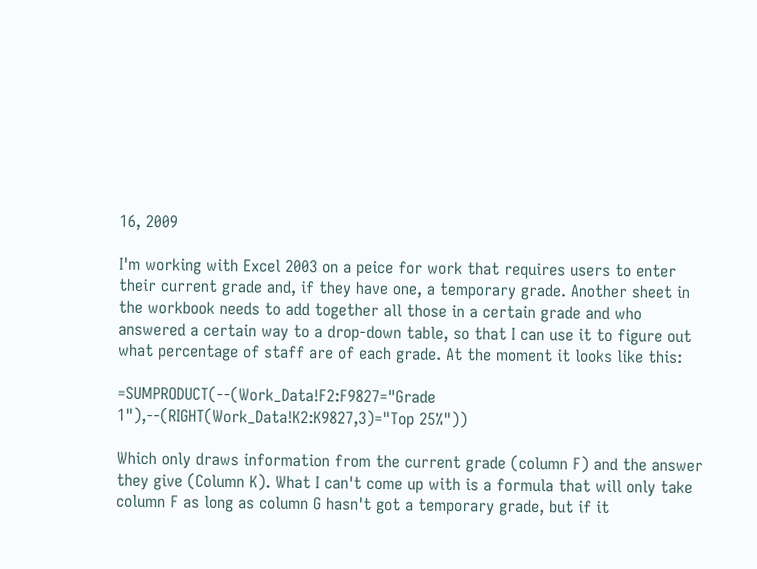16, 2009

I'm working with Excel 2003 on a peice for work that requires users to enter their current grade and, if they have one, a temporary grade. Another sheet in the workbook needs to add together all those in a certain grade and who answered a certain way to a drop-down table, so that I can use it to figure out what percentage of staff are of each grade. At the moment it looks like this:

=SUMPRODUCT(--(Work_Data!F2:F9827="Grade 1"),--(RIGHT(Work_Data!K2:K9827,3)="Top 25%"))

Which only draws information from the current grade (column F) and the answer they give (Column K). What I can't come up with is a formula that will only take column F as long as column G hasn't got a temporary grade, but if it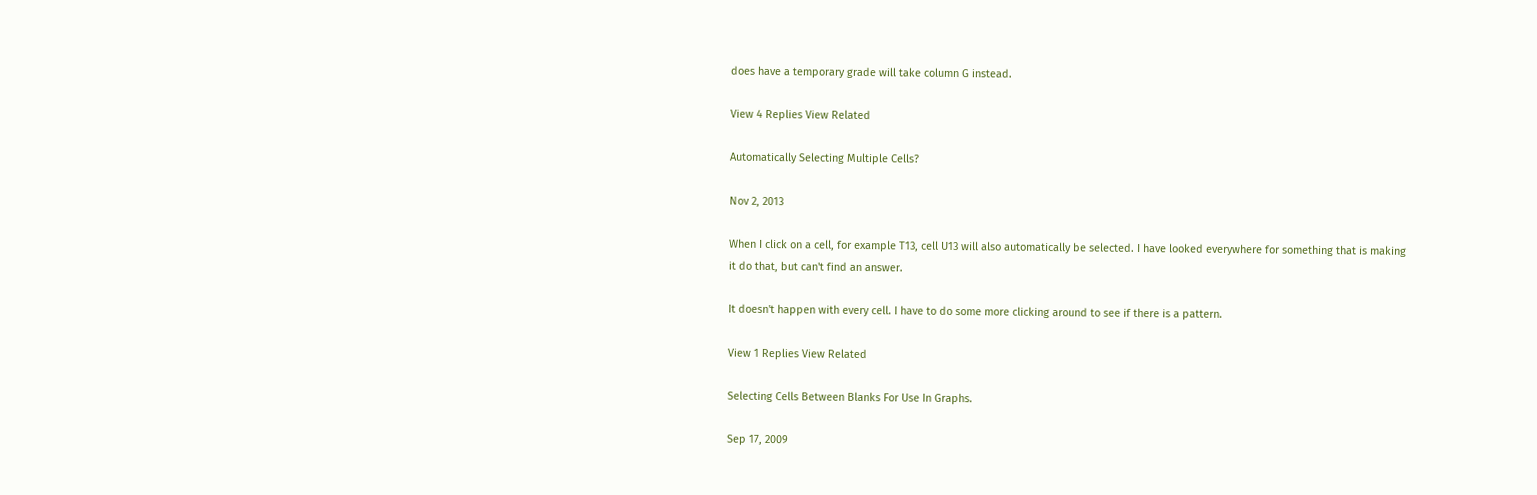does have a temporary grade will take column G instead.

View 4 Replies View Related

Automatically Selecting Multiple Cells?

Nov 2, 2013

When I click on a cell, for example T13, cell U13 will also automatically be selected. I have looked everywhere for something that is making it do that, but can't find an answer.

It doesn't happen with every cell. I have to do some more clicking around to see if there is a pattern.

View 1 Replies View Related

Selecting Cells Between Blanks For Use In Graphs.

Sep 17, 2009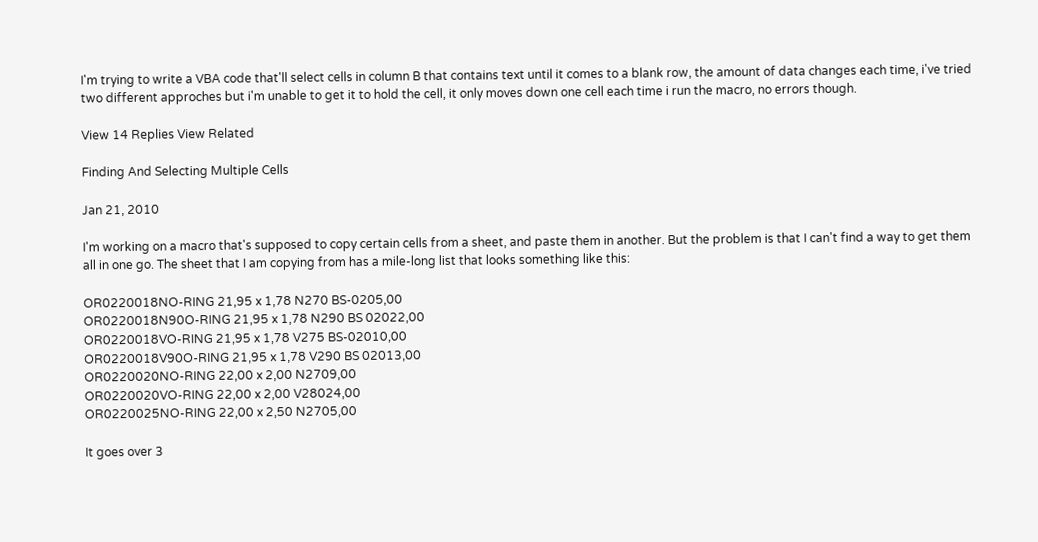I'm trying to write a VBA code that'll select cells in column B that contains text until it comes to a blank row, the amount of data changes each time, i've tried two different approches but i'm unable to get it to hold the cell, it only moves down one cell each time i run the macro, no errors though.

View 14 Replies View Related

Finding And Selecting Multiple Cells

Jan 21, 2010

I'm working on a macro that's supposed to copy certain cells from a sheet, and paste them in another. But the problem is that I can't find a way to get them all in one go. The sheet that I am copying from has a mile-long list that looks something like this:

OR0220018NO-RING 21,95 x 1,78 N270 BS-0205,00
OR0220018N90O-RING 21,95 x 1,78 N290 BS 02022,00
OR0220018VO-RING 21,95 x 1,78 V275 BS-02010,00
OR0220018V90O-RING 21,95 x 1,78 V290 BS 02013,00
OR0220020NO-RING 22,00 x 2,00 N2709,00
OR0220020VO-RING 22,00 x 2,00 V28024,00
OR0220025NO-RING 22,00 x 2,50 N2705,00

It goes over 3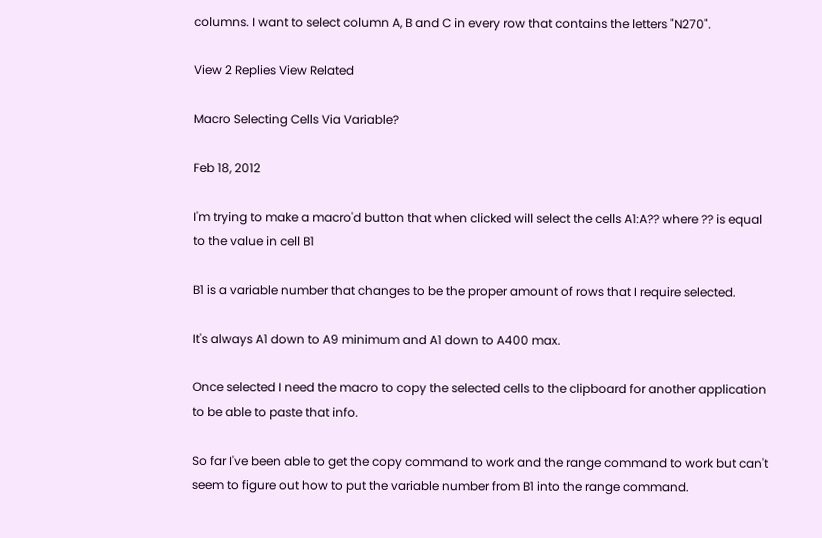columns. I want to select column A, B and C in every row that contains the letters "N270".

View 2 Replies View Related

Macro Selecting Cells Via Variable?

Feb 18, 2012

I'm trying to make a macro'd button that when clicked will select the cells A1:A?? where ?? is equal to the value in cell B1

B1 is a variable number that changes to be the proper amount of rows that I require selected.

It's always A1 down to A9 minimum and A1 down to A400 max.

Once selected I need the macro to copy the selected cells to the clipboard for another application to be able to paste that info.

So far I've been able to get the copy command to work and the range command to work but can't seem to figure out how to put the variable number from B1 into the range command.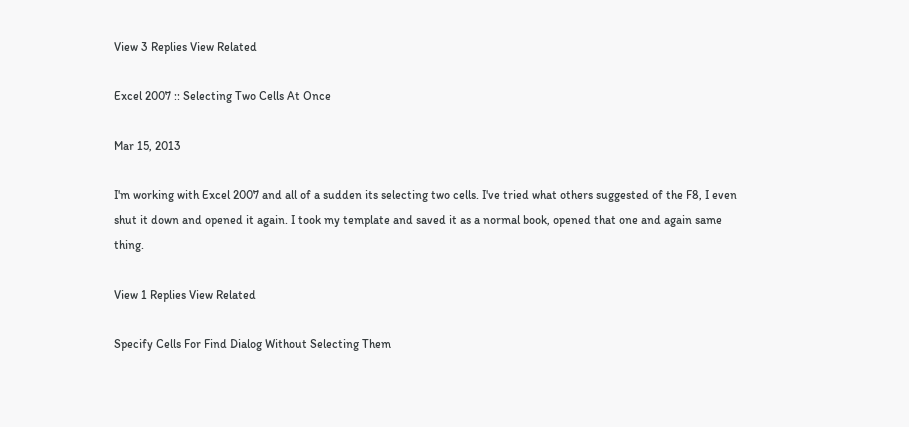View 3 Replies View Related

Excel 2007 :: Selecting Two Cells At Once

Mar 15, 2013

I'm working with Excel 2007 and all of a sudden its selecting two cells. I've tried what others suggested of the F8, I even shut it down and opened it again. I took my template and saved it as a normal book, opened that one and again same thing.

View 1 Replies View Related

Specify Cells For Find Dialog Without Selecting Them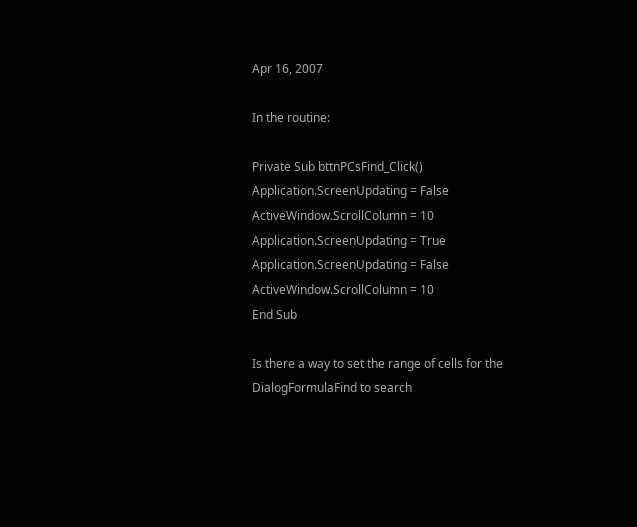Apr 16, 2007

In the routine:

Private Sub bttnPCsFind_Click()
Application.ScreenUpdating = False
ActiveWindow.ScrollColumn = 10
Application.ScreenUpdating = True
Application.ScreenUpdating = False
ActiveWindow.ScrollColumn = 10
End Sub

Is there a way to set the range of cells for the DialogFormulaFind to search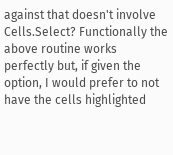against that doesn't involve Cells.Select? Functionally the above routine works perfectly but, if given the option, I would prefer to not have the cells highlighted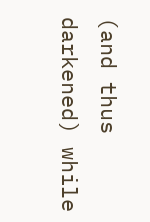(and thus darkened) while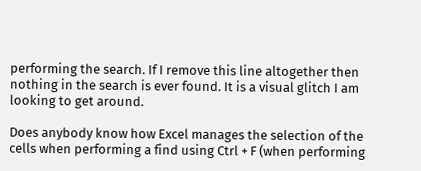performing the search. If I remove this line altogether then nothing in the search is ever found. It is a visual glitch I am looking to get around.

Does anybody know how Excel manages the selection of the cells when performing a find using Ctrl + F (when performing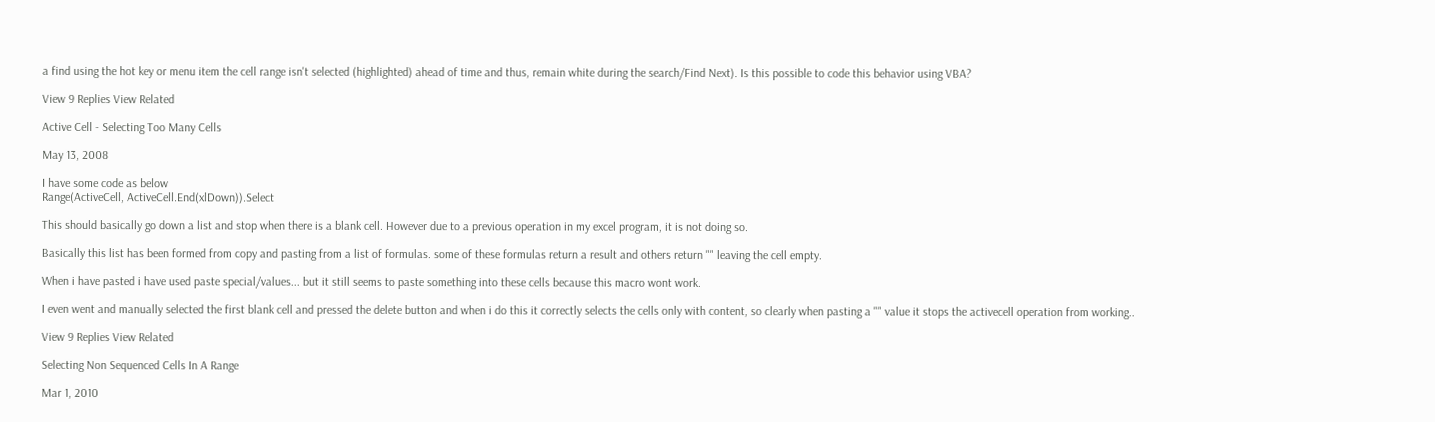a find using the hot key or menu item the cell range isn't selected (highlighted) ahead of time and thus, remain white during the search/Find Next). Is this possible to code this behavior using VBA?

View 9 Replies View Related

Active Cell - Selecting Too Many Cells

May 13, 2008

I have some code as below
Range(ActiveCell, ActiveCell.End(xlDown)).Select

This should basically go down a list and stop when there is a blank cell. However due to a previous operation in my excel program, it is not doing so.

Basically this list has been formed from copy and pasting from a list of formulas. some of these formulas return a result and others return "" leaving the cell empty.

When i have pasted i have used paste special/values... but it still seems to paste something into these cells because this macro wont work.

I even went and manually selected the first blank cell and pressed the delete button and when i do this it correctly selects the cells only with content, so clearly when pasting a "" value it stops the activecell operation from working..

View 9 Replies View Related

Selecting Non Sequenced Cells In A Range

Mar 1, 2010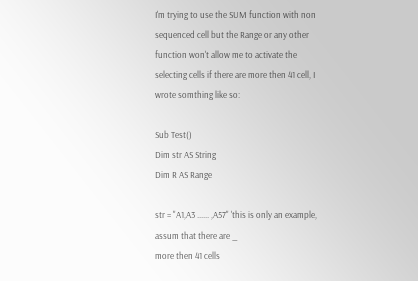I'm trying to use the SUM function with non sequenced cell but the Range or any other function won't allow me to activate the selecting cells if there are more then 41 cell, I wrote somthing like so:

Sub Test()
Dim str AS String
Dim R AS Range

str = "A1,A3 ...... ,A57" 'this is only an example, assum that there are _
more then 41 cells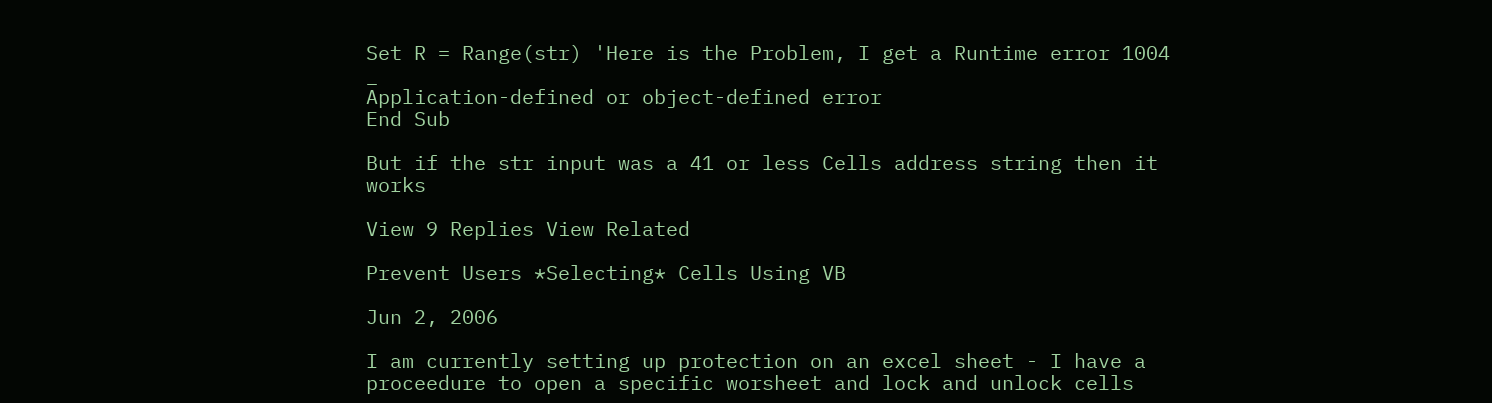Set R = Range(str) 'Here is the Problem, I get a Runtime error 1004 _
Application-defined or object-defined error
End Sub

But if the str input was a 41 or less Cells address string then it works

View 9 Replies View Related

Prevent Users *Selecting* Cells Using VB

Jun 2, 2006

I am currently setting up protection on an excel sheet - I have a proceedure to open a specific worsheet and lock and unlock cells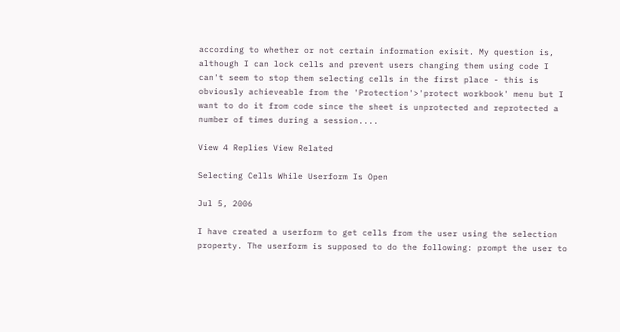according to whether or not certain information exisit. My question is, although I can lock cells and prevent users changing them using code I can't seem to stop them selecting cells in the first place - this is obviously achieveable from the 'Protection'>'protect workbook' menu but I want to do it from code since the sheet is unprotected and reprotected a number of times during a session....

View 4 Replies View Related

Selecting Cells While Userform Is Open

Jul 5, 2006

I have created a userform to get cells from the user using the selection property. The userform is supposed to do the following: prompt the user to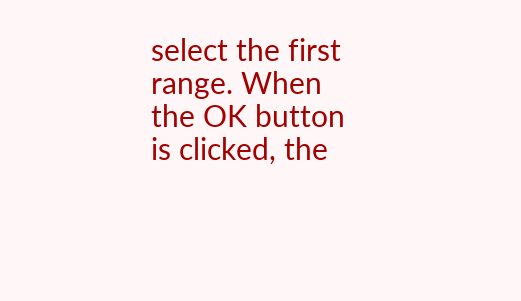select the first range. When the OK button is clicked, the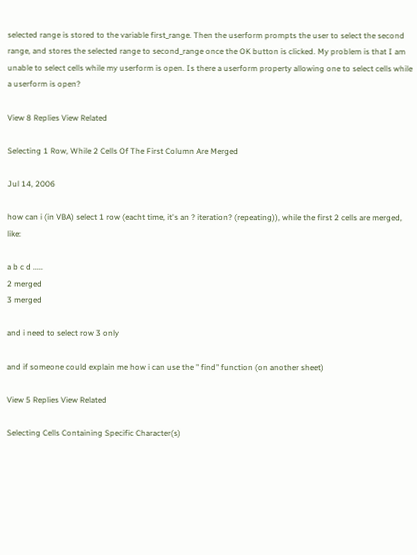selected range is stored to the variable first_range. Then the userform prompts the user to select the second range, and stores the selected range to second_range once the OK button is clicked. My problem is that I am unable to select cells while my userform is open. Is there a userform property allowing one to select cells while a userform is open?

View 8 Replies View Related

Selecting 1 Row, While 2 Cells Of The First Column Are Merged

Jul 14, 2006

how can i (in VBA) select 1 row (eacht time, it's an ? iteration? (repeating)), while the first 2 cells are merged, like:

a b c d .....
2 merged
3 merged

and i need to select row 3 only

and if someone could explain me how i can use the " find" function (on another sheet)

View 5 Replies View Related

Selecting Cells Containing Specific Character(s)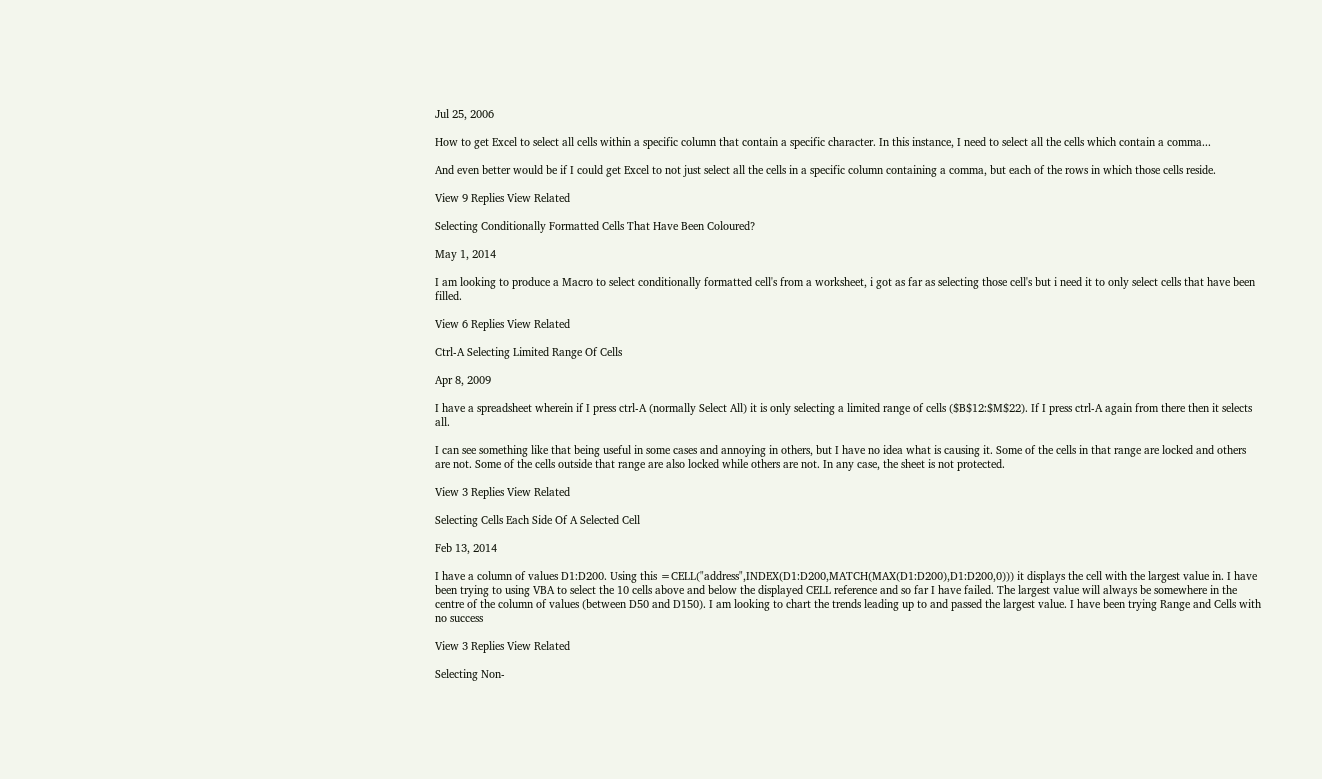Jul 25, 2006

How to get Excel to select all cells within a specific column that contain a specific character. In this instance, I need to select all the cells which contain a comma...

And even better would be if I could get Excel to not just select all the cells in a specific column containing a comma, but each of the rows in which those cells reside.

View 9 Replies View Related

Selecting Conditionally Formatted Cells That Have Been Coloured?

May 1, 2014

I am looking to produce a Macro to select conditionally formatted cell's from a worksheet, i got as far as selecting those cell's but i need it to only select cells that have been filled.

View 6 Replies View Related

Ctrl-A Selecting Limited Range Of Cells

Apr 8, 2009

I have a spreadsheet wherein if I press ctrl-A (normally Select All) it is only selecting a limited range of cells ($B$12:$M$22). If I press ctrl-A again from there then it selects all.

I can see something like that being useful in some cases and annoying in others, but I have no idea what is causing it. Some of the cells in that range are locked and others are not. Some of the cells outside that range are also locked while others are not. In any case, the sheet is not protected.

View 3 Replies View Related

Selecting Cells Each Side Of A Selected Cell

Feb 13, 2014

I have a column of values D1:D200. Using this =CELL("address",INDEX(D1:D200,MATCH(MAX(D1:D200),D1:D200,0))) it displays the cell with the largest value in. I have been trying to using VBA to select the 10 cells above and below the displayed CELL reference and so far I have failed. The largest value will always be somewhere in the centre of the column of values (between D50 and D150). I am looking to chart the trends leading up to and passed the largest value. I have been trying Range and Cells with no success

View 3 Replies View Related

Selecting Non-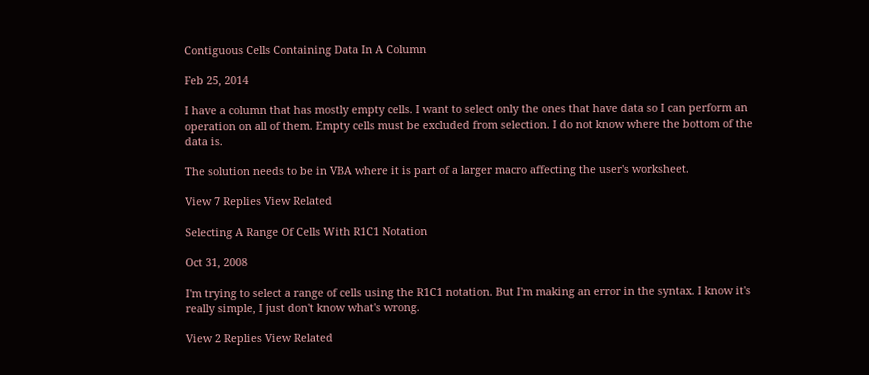Contiguous Cells Containing Data In A Column

Feb 25, 2014

I have a column that has mostly empty cells. I want to select only the ones that have data so I can perform an operation on all of them. Empty cells must be excluded from selection. I do not know where the bottom of the data is.

The solution needs to be in VBA where it is part of a larger macro affecting the user's worksheet.

View 7 Replies View Related

Selecting A Range Of Cells With R1C1 Notation

Oct 31, 2008

I'm trying to select a range of cells using the R1C1 notation. But I'm making an error in the syntax. I know it's really simple, I just don't know what's wrong.

View 2 Replies View Related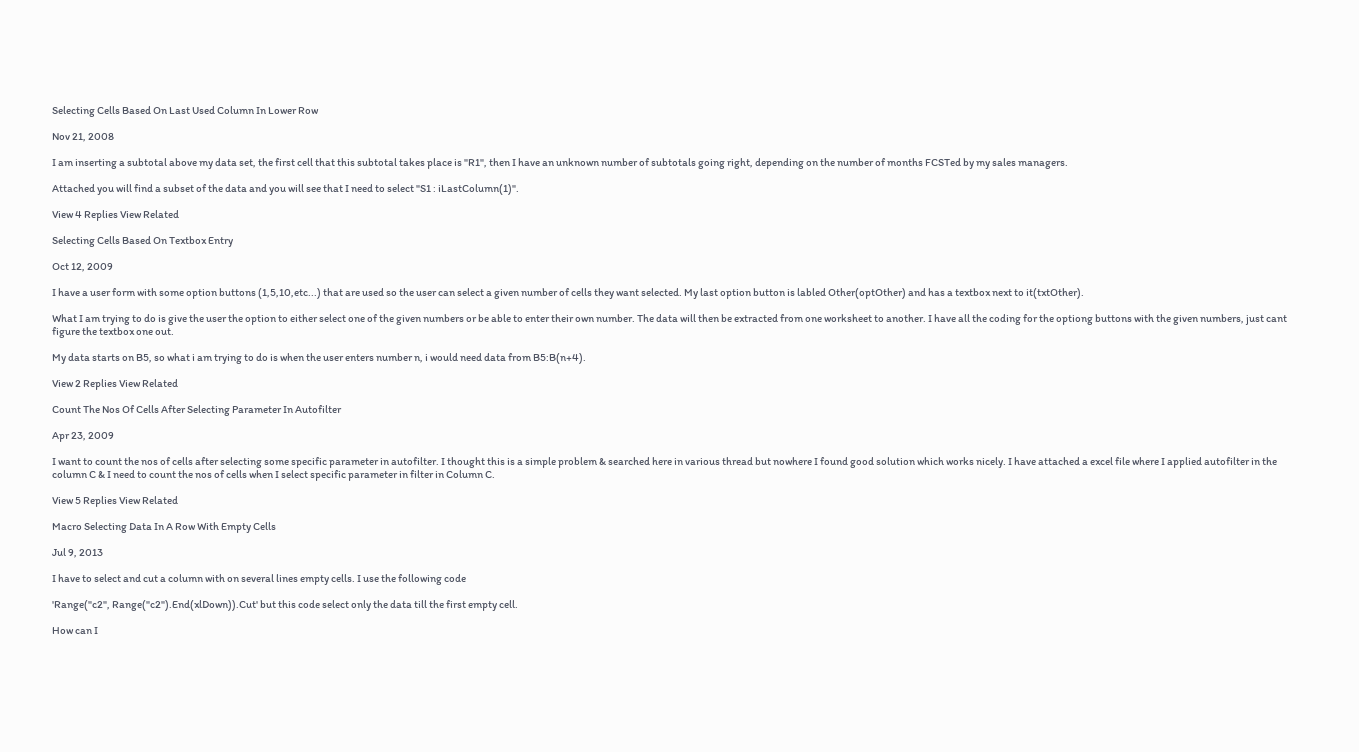Selecting Cells Based On Last Used Column In Lower Row

Nov 21, 2008

I am inserting a subtotal above my data set, the first cell that this subtotal takes place is "R1", then I have an unknown number of subtotals going right, depending on the number of months FCSTed by my sales managers.

Attached you will find a subset of the data and you will see that I need to select "S1 : iLastColumn(1)".

View 4 Replies View Related

Selecting Cells Based On Textbox Entry

Oct 12, 2009

I have a user form with some option buttons (1,5,10,etc...) that are used so the user can select a given number of cells they want selected. My last option button is labled Other(optOther) and has a textbox next to it(txtOther).

What I am trying to do is give the user the option to either select one of the given numbers or be able to enter their own number. The data will then be extracted from one worksheet to another. I have all the coding for the optiong buttons with the given numbers, just cant figure the textbox one out.

My data starts on B5, so what i am trying to do is when the user enters number n, i would need data from B5:B(n+4).

View 2 Replies View Related

Count The Nos Of Cells After Selecting Parameter In Autofilter

Apr 23, 2009

I want to count the nos of cells after selecting some specific parameter in autofilter. I thought this is a simple problem & searched here in various thread but nowhere I found good solution which works nicely. I have attached a excel file where I applied autofilter in the column C & I need to count the nos of cells when I select specific parameter in filter in Column C.

View 5 Replies View Related

Macro Selecting Data In A Row With Empty Cells

Jul 9, 2013

I have to select and cut a column with on several lines empty cells. I use the following code

'Range("c2", Range("c2").End(xlDown)).Cut' but this code select only the data till the first empty cell.

How can I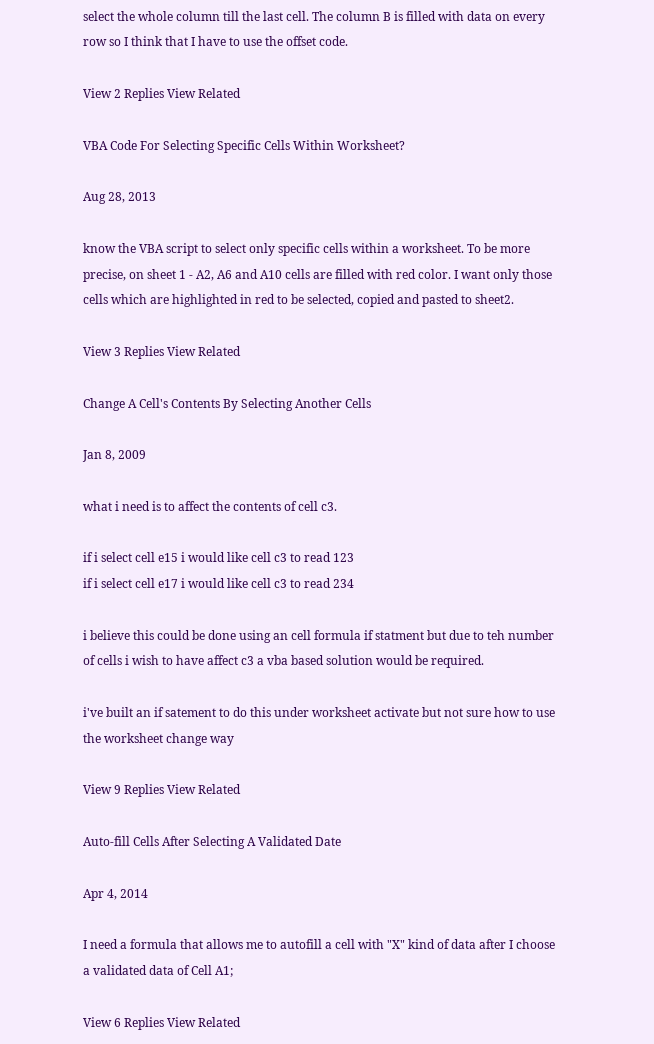select the whole column till the last cell. The column B is filled with data on every row so I think that I have to use the offset code.

View 2 Replies View Related

VBA Code For Selecting Specific Cells Within Worksheet?

Aug 28, 2013

know the VBA script to select only specific cells within a worksheet. To be more precise, on sheet 1 - A2, A6 and A10 cells are filled with red color. I want only those cells which are highlighted in red to be selected, copied and pasted to sheet2.

View 3 Replies View Related

Change A Cell's Contents By Selecting Another Cells

Jan 8, 2009

what i need is to affect the contents of cell c3.

if i select cell e15 i would like cell c3 to read 123
if i select cell e17 i would like cell c3 to read 234

i believe this could be done using an cell formula if statment but due to teh number of cells i wish to have affect c3 a vba based solution would be required.

i've built an if satement to do this under worksheet activate but not sure how to use the worksheet change way

View 9 Replies View Related

Auto-fill Cells After Selecting A Validated Date

Apr 4, 2014

I need a formula that allows me to autofill a cell with "X" kind of data after I choose a validated data of Cell A1;

View 6 Replies View Related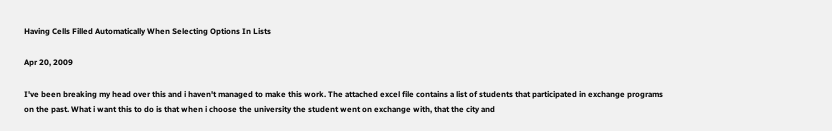Having Cells Filled Automatically When Selecting Options In Lists

Apr 20, 2009

I've been breaking my head over this and i haven't managed to make this work. The attached excel file contains a list of students that participated in exchange programs on the past. What i want this to do is that when i choose the university the student went on exchange with, that the city and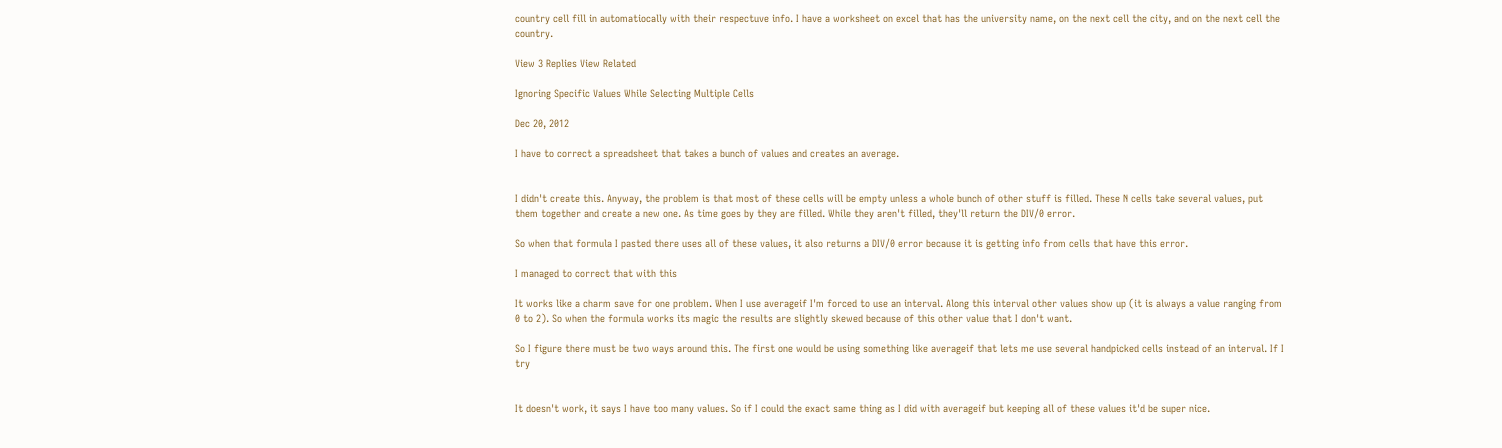country cell fill in automatiocally with their respectuve info. I have a worksheet on excel that has the university name, on the next cell the city, and on the next cell the country.

View 3 Replies View Related

Ignoring Specific Values While Selecting Multiple Cells

Dec 20, 2012

I have to correct a spreadsheet that takes a bunch of values and creates an average.


I didn't create this. Anyway, the problem is that most of these cells will be empty unless a whole bunch of other stuff is filled. These N cells take several values, put them together and create a new one. As time goes by they are filled. While they aren't filled, they'll return the DIV/0 error.

So when that formula I pasted there uses all of these values, it also returns a DIV/0 error because it is getting info from cells that have this error.

I managed to correct that with this

It works like a charm save for one problem. When I use averageif I'm forced to use an interval. Along this interval other values show up (it is always a value ranging from 0 to 2). So when the formula works its magic the results are slightly skewed because of this other value that I don't want.

So I figure there must be two ways around this. The first one would be using something like averageif that lets me use several handpicked cells instead of an interval. If I try


It doesn't work, it says I have too many values. So if I could the exact same thing as I did with averageif but keeping all of these values it'd be super nice.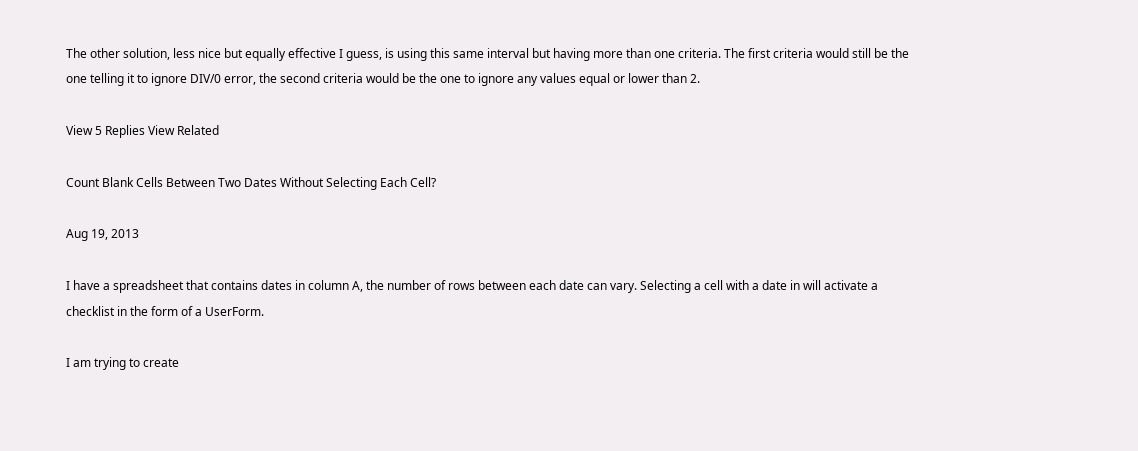The other solution, less nice but equally effective I guess, is using this same interval but having more than one criteria. The first criteria would still be the one telling it to ignore DIV/0 error, the second criteria would be the one to ignore any values equal or lower than 2.

View 5 Replies View Related

Count Blank Cells Between Two Dates Without Selecting Each Cell?

Aug 19, 2013

I have a spreadsheet that contains dates in column A, the number of rows between each date can vary. Selecting a cell with a date in will activate a checklist in the form of a UserForm.

I am trying to create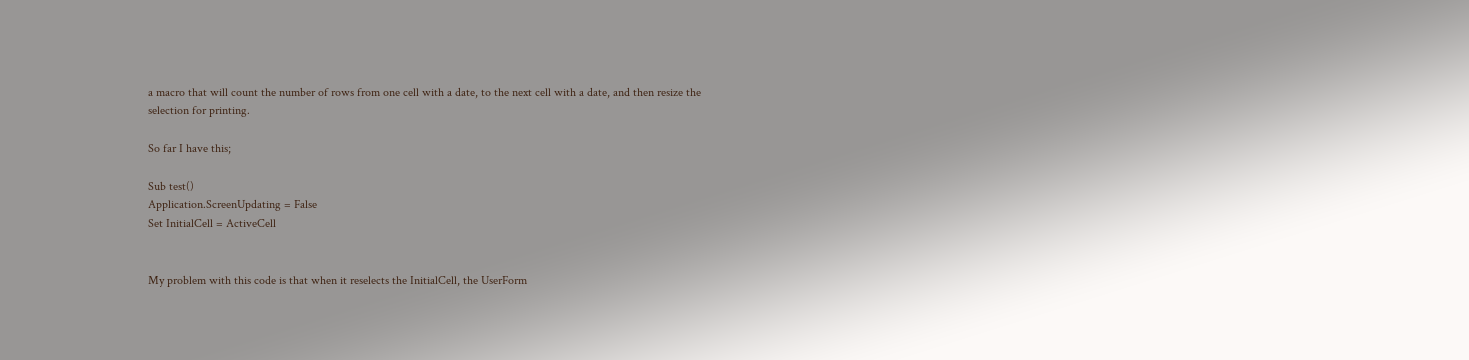a macro that will count the number of rows from one cell with a date, to the next cell with a date, and then resize the selection for printing.

So far I have this;

Sub test()
Application.ScreenUpdating = False
Set InitialCell = ActiveCell


My problem with this code is that when it reselects the InitialCell, the UserForm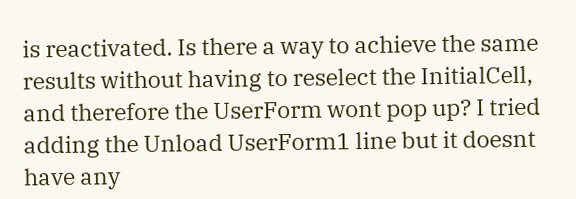is reactivated. Is there a way to achieve the same results without having to reselect the InitialCell, and therefore the UserForm wont pop up? I tried adding the Unload UserForm1 line but it doesnt have any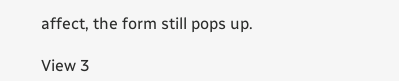affect, the form still pops up.

View 3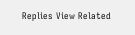Replies View Related